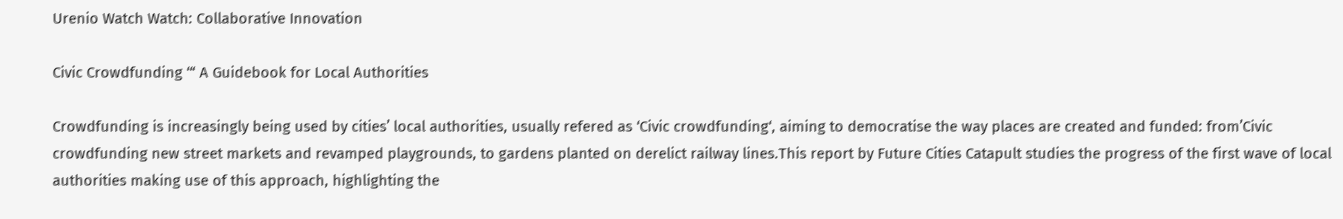Urenio Watch Watch: Collaborative Innovation

Civic Crowdfunding ‘“ A Guidebook for Local Authorities

Crowdfunding is increasingly being used by cities’ local authorities, usually refered as ‘Civic crowdfunding‘, aiming to democratise the way places are created and funded: from’Civic crowdfunding new street markets and revamped playgrounds, to gardens planted on derelict railway lines.This report by Future Cities Catapult studies the progress of the first wave of local authorities making use of this approach, highlighting the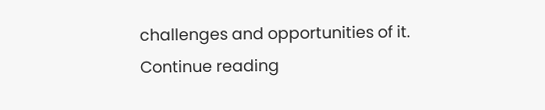challenges and opportunities of it.
Continue reading